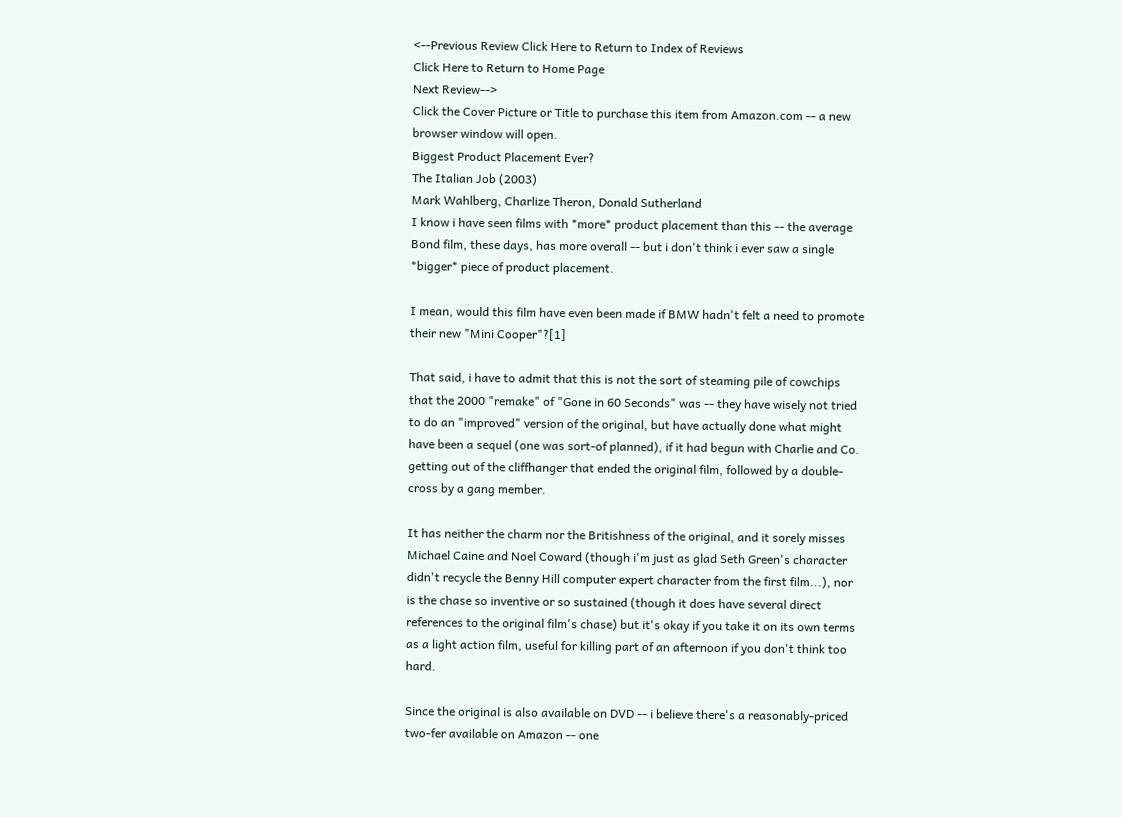<--Previous Review Click Here to Return to Index of Reviews
Click Here to Return to Home Page
Next Review-->
Click the Cover Picture or Title to purchase this item from Amazon.com -- a new browser window will open.
Biggest Product Placement Ever?
The Italian Job (2003)
Mark Wahlberg, Charlize Theron, Donald Sutherland
I know i have seen films with *more* product placement than this -- the average Bond film, these days, has more overall -- but i don't think i ever saw a single *bigger* piece of product placement.

I mean, would this film have even been made if BMW hadn't felt a need to promote their new "Mini Cooper"?[1]

That said, i have to admit that this is not the sort of steaming pile of cowchips that the 2000 "remake" of "Gone in 60 Seconds" was -- they have wisely not tried to do an "improved" version of the original, but have actually done what might have been a sequel (one was sort-of planned), if it had begun with Charlie and Co. getting out of the cliffhanger that ended the original film, followed by a double-cross by a gang member.

It has neither the charm nor the Britishness of the original, and it sorely misses Michael Caine and Noel Coward (though i'm just as glad Seth Green's character didn't recycle the Benny Hill computer expert character from the first film...), nor is the chase so inventive or so sustained (though it does have several direct references to the original film's chase) but it's okay if you take it on its own terms as a light action film, useful for killing part of an afternoon if you don't think too hard.

Since the original is also available on DVD -- i believe there's a reasonably-priced two-fer available on Amazon -- one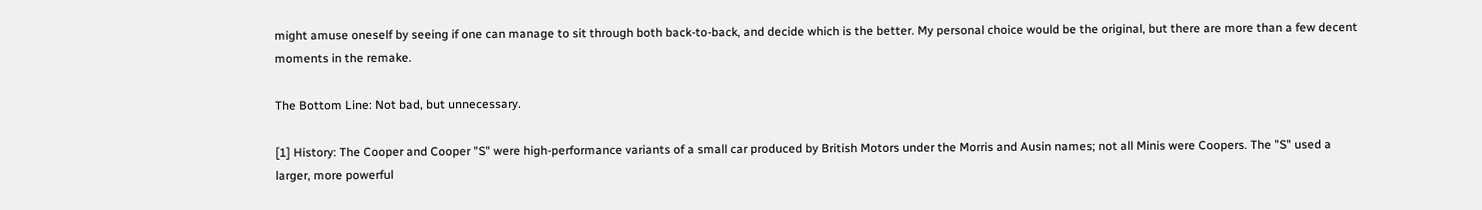might amuse oneself by seeing if one can manage to sit through both back-to-back, and decide which is the better. My personal choice would be the original, but there are more than a few decent moments in the remake.

The Bottom Line: Not bad, but unnecessary.

[1] History: The Cooper and Cooper "S" were high-performance variants of a small car produced by British Motors under the Morris and Ausin names; not all Minis were Coopers. The "S" used a larger, more powerful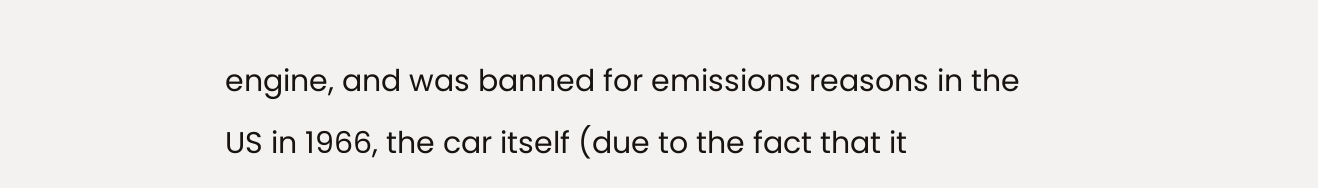engine, and was banned for emissions reasons in the US in 1966, the car itself (due to the fact that it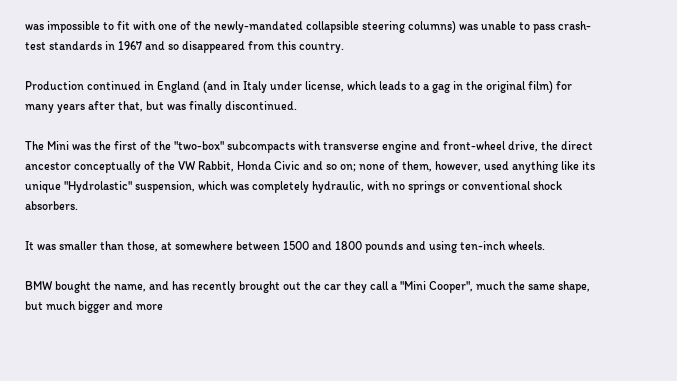was impossible to fit with one of the newly-mandated collapsible steering columns) was unable to pass crash-test standards in 1967 and so disappeared from this country.

Production continued in England (and in Italy under license, which leads to a gag in the original film) for many years after that, but was finally discontinued.

The Mini was the first of the "two-box" subcompacts with transverse engine and front-wheel drive, the direct ancestor conceptually of the VW Rabbit, Honda Civic and so on; none of them, however, used anything like its unique "Hydrolastic" suspension, which was completely hydraulic, with no springs or conventional shock absorbers.

It was smaller than those, at somewhere between 1500 and 1800 pounds and using ten-inch wheels.

BMW bought the name, and has recently brought out the car they call a "Mini Cooper", much the same shape, but much bigger and more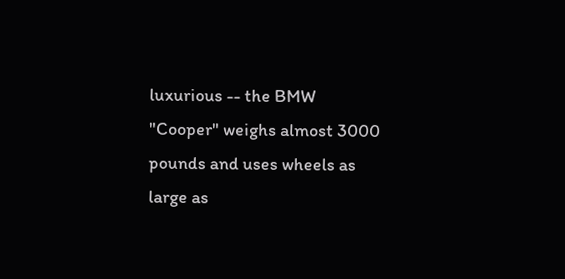luxurious -- the BMW "Cooper" weighs almost 3000 pounds and uses wheels as large as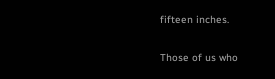fifteen inches.

Those of us who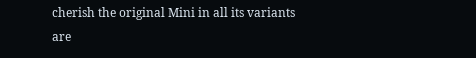cherish the original Mini in all its variants are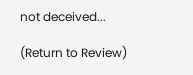not deceived...

(Return to Review)